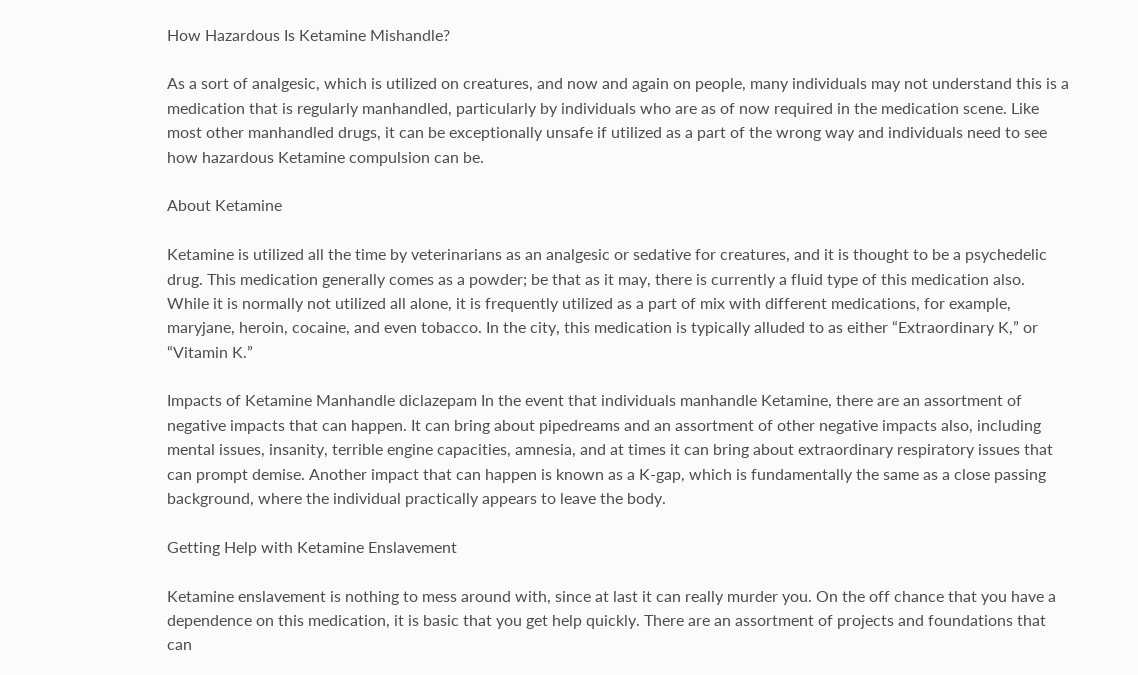How Hazardous Is Ketamine Mishandle?

As a sort of analgesic, which is utilized on creatures, and now and again on people, many individuals may not understand this is a medication that is regularly manhandled, particularly by individuals who are as of now required in the medication scene. Like most other manhandled drugs, it can be exceptionally unsafe if utilized as a part of the wrong way and individuals need to see how hazardous Ketamine compulsion can be.

About Ketamine

Ketamine is utilized all the time by veterinarians as an analgesic or sedative for creatures, and it is thought to be a psychedelic drug. This medication generally comes as a powder; be that as it may, there is currently a fluid type of this medication also. While it is normally not utilized all alone, it is frequently utilized as a part of mix with different medications, for example, maryjane, heroin, cocaine, and even tobacco. In the city, this medication is typically alluded to as either “Extraordinary K,” or “Vitamin K.”

Impacts of Ketamine Manhandle diclazepam In the event that individuals manhandle Ketamine, there are an assortment of negative impacts that can happen. It can bring about pipedreams and an assortment of other negative impacts also, including mental issues, insanity, terrible engine capacities, amnesia, and at times it can bring about extraordinary respiratory issues that can prompt demise. Another impact that can happen is known as a K-gap, which is fundamentally the same as a close passing background, where the individual practically appears to leave the body.

Getting Help with Ketamine Enslavement

Ketamine enslavement is nothing to mess around with, since at last it can really murder you. On the off chance that you have a dependence on this medication, it is basic that you get help quickly. There are an assortment of projects and foundations that can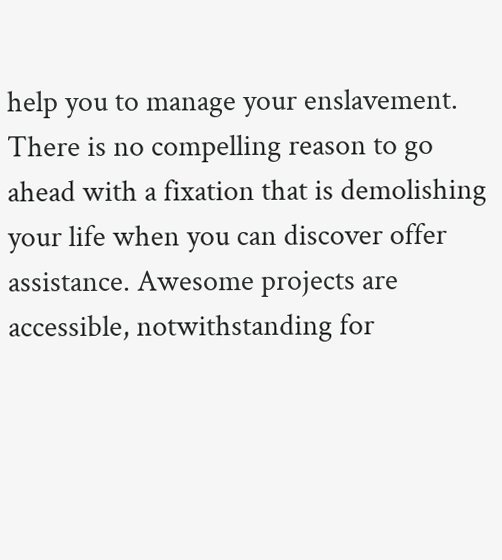help you to manage your enslavement. There is no compelling reason to go ahead with a fixation that is demolishing your life when you can discover offer assistance. Awesome projects are accessible, notwithstanding for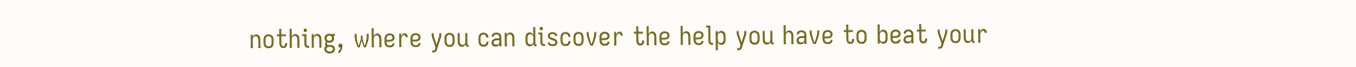nothing, where you can discover the help you have to beat your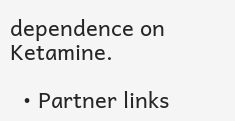dependence on Ketamine.

  • Partner links